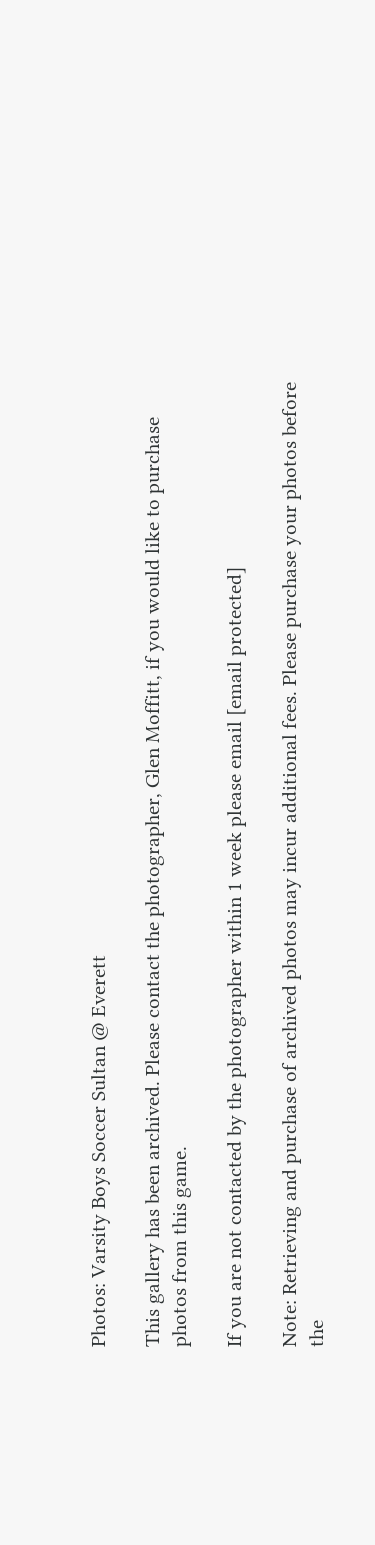Photos: Varsity Boys Soccer Sultan @ Everett

This gallery has been archived. Please contact the photographer, Glen Moffitt, if you would like to purchase photos from this game.

If you are not contacted by the photographer within 1 week please email [email protected]

Note: Retrieving and purchase of archived photos may incur additional fees. Please purchase your photos before the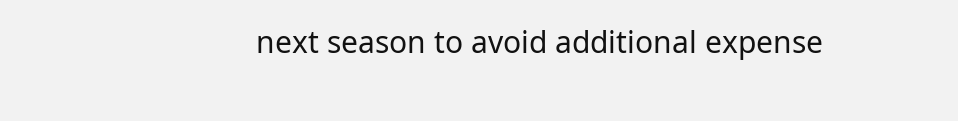next season to avoid additional expense